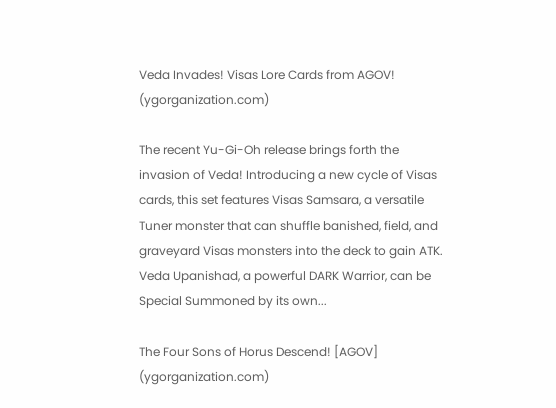Veda Invades! Visas Lore Cards from AGOV! (ygorganization.com)

The recent Yu-Gi-Oh release brings forth the invasion of Veda! Introducing a new cycle of Visas cards, this set features Visas Samsara, a versatile Tuner monster that can shuffle banished, field, and graveyard Visas monsters into the deck to gain ATK. Veda Upanishad, a powerful DARK Warrior, can be Special Summoned by its own...

The Four Sons of Horus Descend! [AGOV] (ygorganization.com)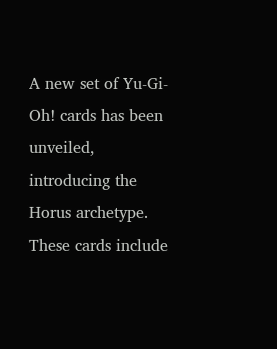A new set of Yu-Gi-Oh! cards has been unveiled, introducing the Horus archetype. These cards include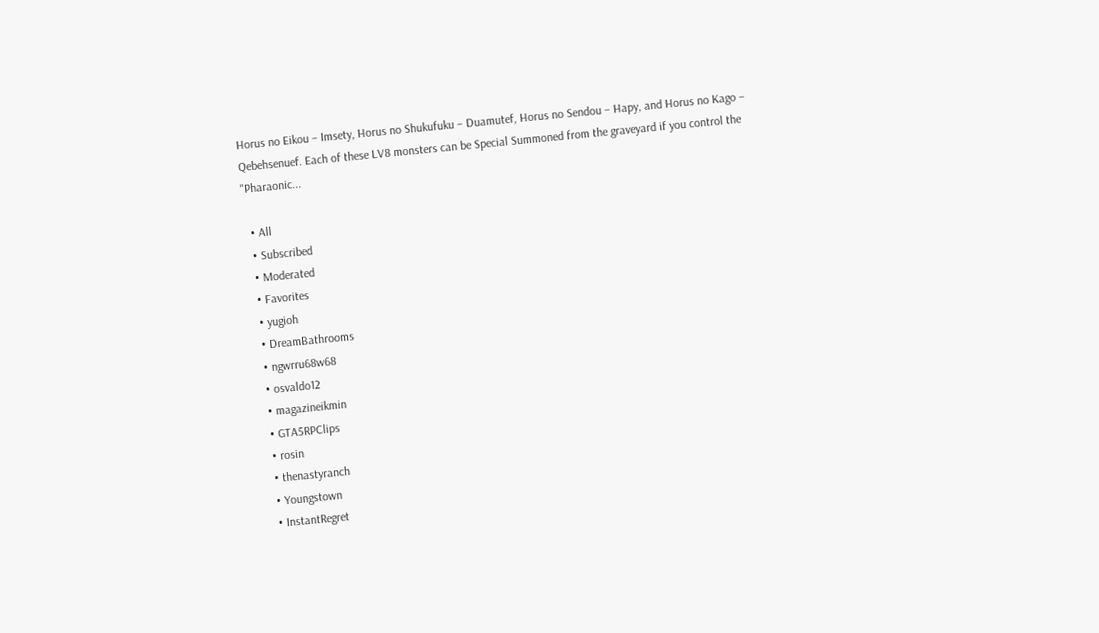Horus no Eikou – Imsety, Horus no Shukufuku – Duamutef, Horus no Sendou – Hapy, and Horus no Kago – Qebehsenuef. Each of these LV8 monsters can be Special Summoned from the graveyard if you control the "Pharaonic...

  • All
  • Subscribed
  • Moderated
  • Favorites
  • yugioh
  • DreamBathrooms
  • ngwrru68w68
  • osvaldo12
  • magazineikmin
  • GTA5RPClips
  • rosin
  • thenastyranch
  • Youngstown
  • InstantRegret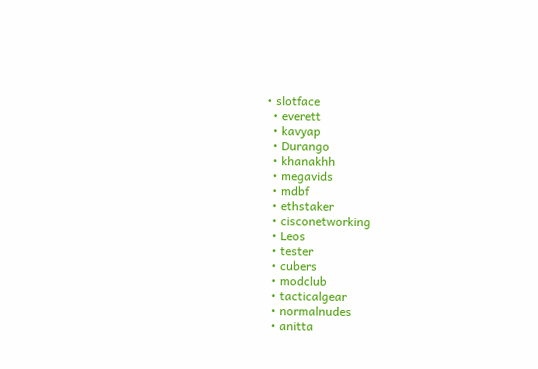• slotface
  • everett
  • kavyap
  • Durango
  • khanakhh
  • megavids
  • mdbf
  • ethstaker
  • cisconetworking
  • Leos
  • tester
  • cubers
  • modclub
  • tacticalgear
  • normalnudes
  • anitta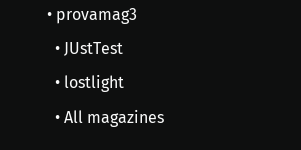• provamag3
  • JUstTest
  • lostlight
  • All magazines